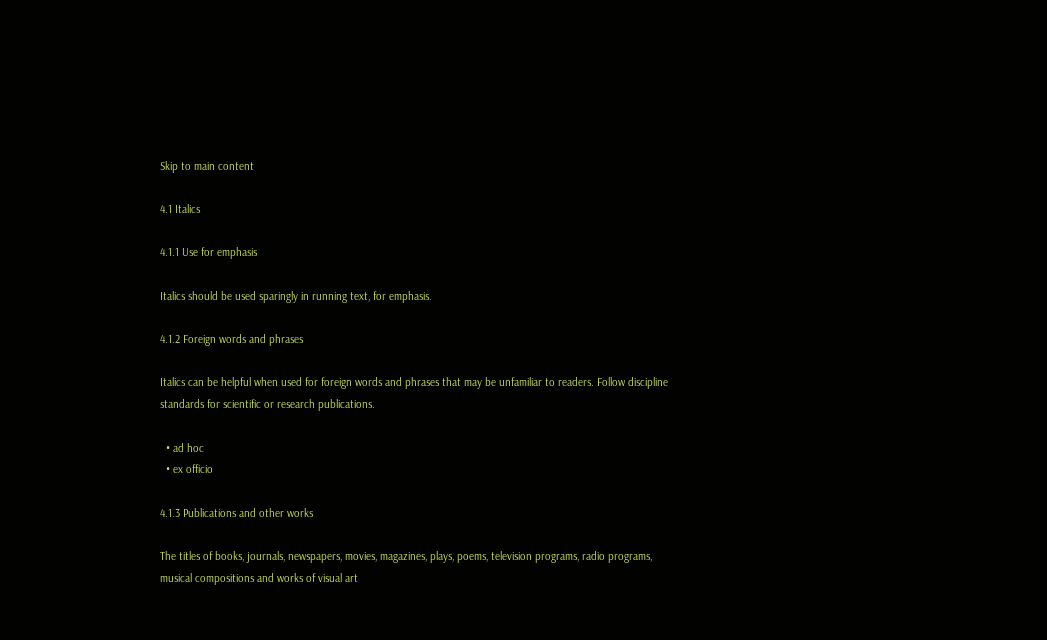Skip to main content

4.1 Italics

4.1.1 Use for emphasis

Italics should be used sparingly in running text, for emphasis.

4.1.2 Foreign words and phrases

Italics can be helpful when used for foreign words and phrases that may be unfamiliar to readers. Follow discipline standards for scientific or research publications.

  • ad hoc
  • ex officio

4.1.3 Publications and other works

The titles of books, journals, newspapers, movies, magazines, plays, poems, television programs, radio programs, musical compositions and works of visual art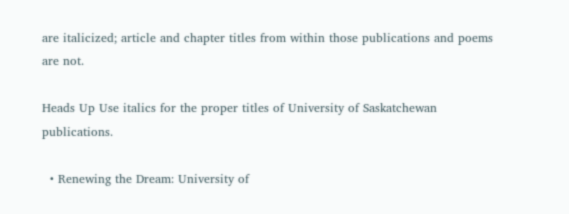are italicized; article and chapter titles from within those publications and poems are not.

Heads Up Use italics for the proper titles of University of Saskatchewan publications.

  • Renewing the Dream: University of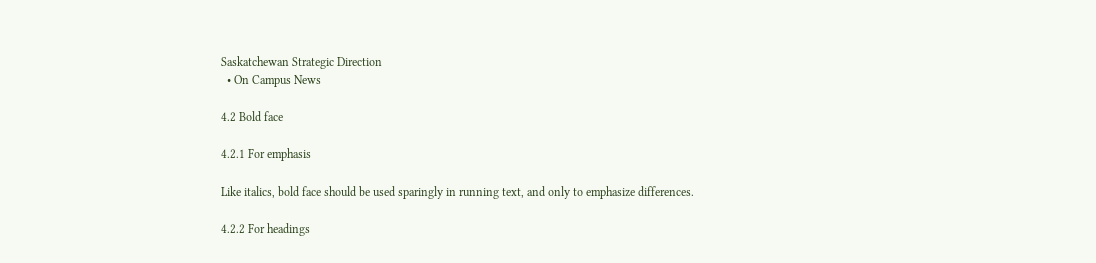Saskatchewan Strategic Direction
  • On Campus News

4.2 Bold face

4.2.1 For emphasis

Like italics, bold face should be used sparingly in running text, and only to emphasize differences.

4.2.2 For headings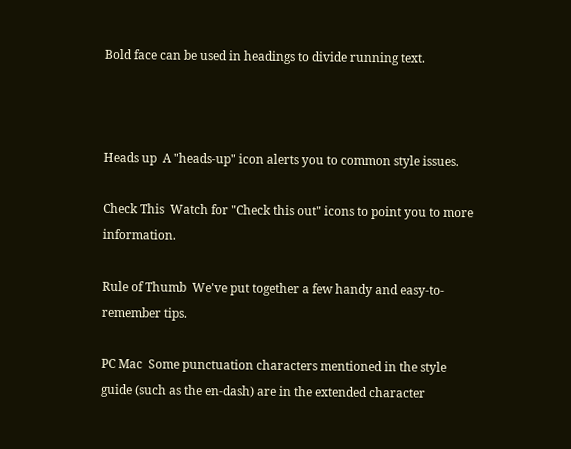Bold face can be used in headings to divide running text.



Heads up  A "heads-up" icon alerts you to common style issues.

Check This  Watch for "Check this out" icons to point you to more information.

Rule of Thumb  We've put together a few handy and easy-to-remember tips.

PC Mac  Some punctuation characters mentioned in the style guide (such as the en-dash) are in the extended character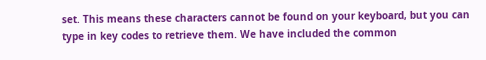set. This means these characters cannot be found on your keyboard, but you can type in key codes to retrieve them. We have included the common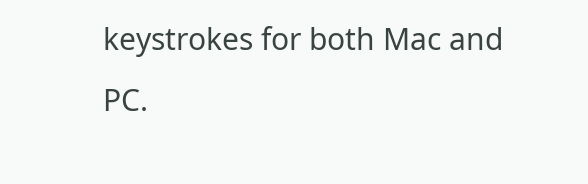keystrokes for both Mac and PC.